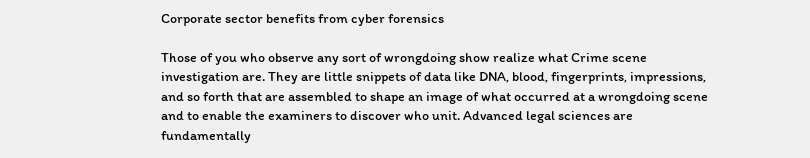Corporate sector benefits from cyber forensics

Those of you who observe any sort of wrongdoing show realize what Crime scene investigation are. They are little snippets of data like DNA, blood, fingerprints, impressions, and so forth that are assembled to shape an image of what occurred at a wrongdoing scene and to enable the examiners to discover who unit. Advanced legal sciences are fundamentally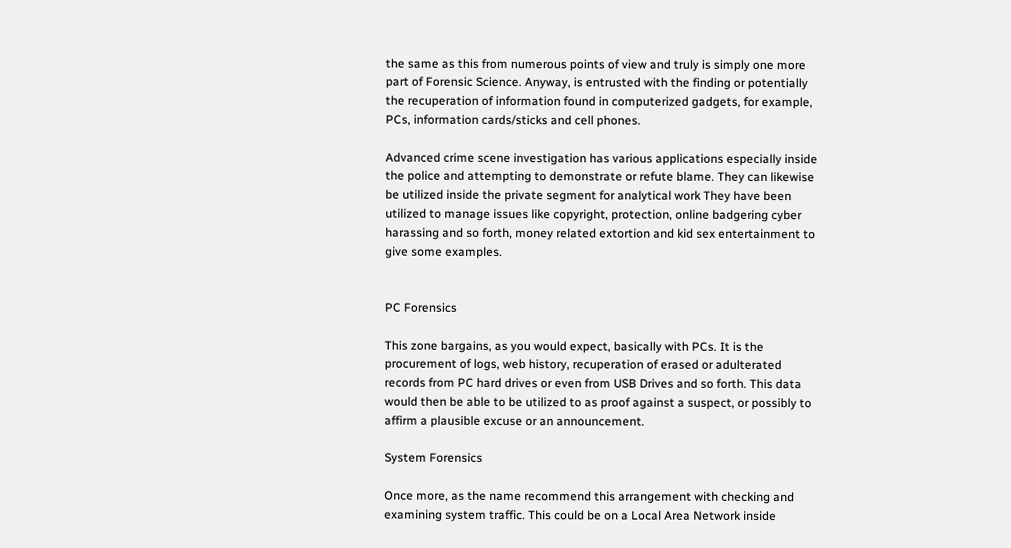the same as this from numerous points of view and truly is simply one more part of Forensic Science. Anyway, is entrusted with the finding or potentially the recuperation of information found in computerized gadgets, for example, PCs, information cards/sticks and cell phones.

Advanced crime scene investigation has various applications especially inside the police and attempting to demonstrate or refute blame. They can likewise be utilized inside the private segment for analytical work They have been utilized to manage issues like copyright, protection, online badgering cyber harassing and so forth, money related extortion and kid sex entertainment to give some examples.


PC Forensics

This zone bargains, as you would expect, basically with PCs. It is the procurement of logs, web history, recuperation of erased or adulterated records from PC hard drives or even from USB Drives and so forth. This data would then be able to be utilized to as proof against a suspect, or possibly to affirm a plausible excuse or an announcement.

System Forensics

Once more, as the name recommend this arrangement with checking and examining system traffic. This could be on a Local Area Network inside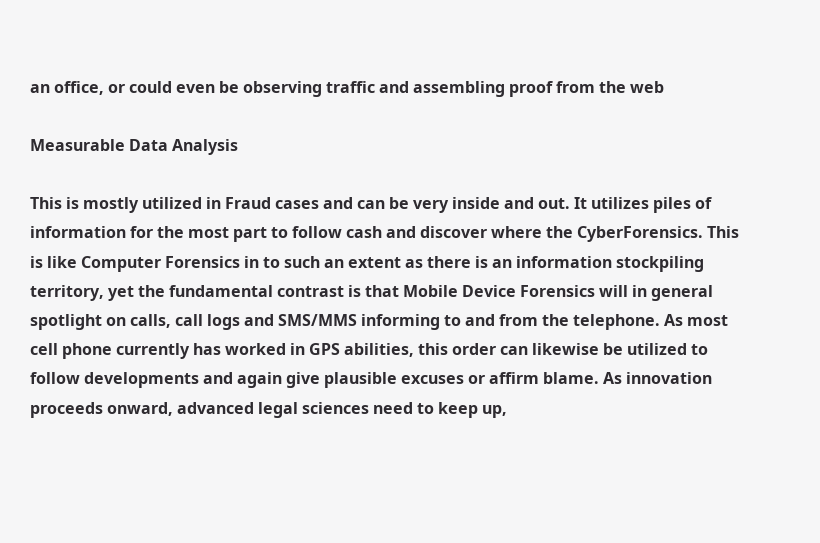an office, or could even be observing traffic and assembling proof from the web

Measurable Data Analysis

This is mostly utilized in Fraud cases and can be very inside and out. It utilizes piles of information for the most part to follow cash and discover where the CyberForensics. This is like Computer Forensics in to such an extent as there is an information stockpiling territory, yet the fundamental contrast is that Mobile Device Forensics will in general spotlight on calls, call logs and SMS/MMS informing to and from the telephone. As most cell phone currently has worked in GPS abilities, this order can likewise be utilized to follow developments and again give plausible excuses or affirm blame. As innovation proceeds onward, advanced legal sciences need to keep up,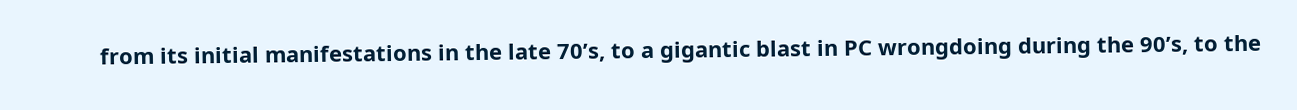from its initial manifestations in the late 70’s, to a gigantic blast in PC wrongdoing during the 90’s, to the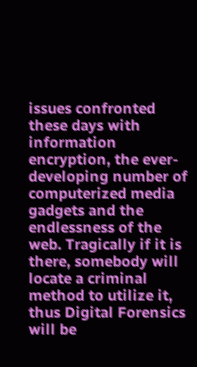issues confronted these days with information encryption, the ever-developing number of computerized media gadgets and the endlessness of the web. Tragically if it is there, somebody will locate a criminal method to utilize it, thus Digital Forensics will be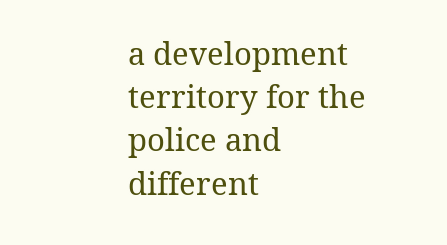a development territory for the police and different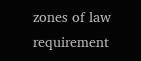zones of law requirement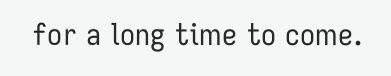for a long time to come.